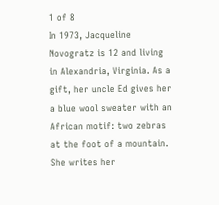1 of 8
In 1973, Jacqueline Novogratz is 12 and living in Alexandria, Virginia. As a gift, her uncle Ed gives her a blue wool sweater with an African motif: two zebras at the foot of a mountain. She writes her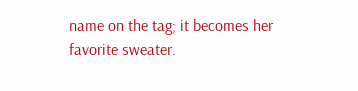name on the tag; it becomes her favorite sweater.